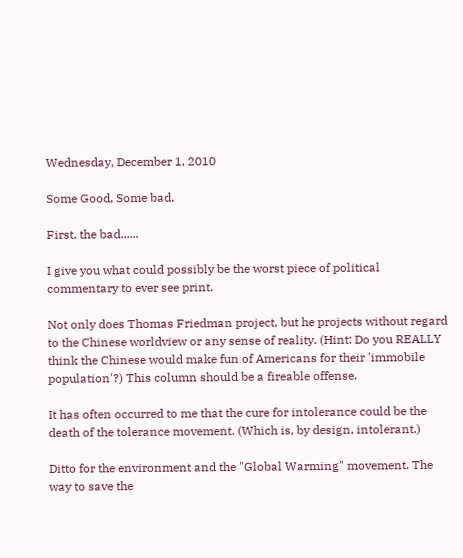Wednesday, December 1, 2010

Some Good, Some bad.

First, the bad......

I give you what could possibly be the worst piece of political commentary to ever see print.

Not only does Thomas Friedman project, but he projects without regard to the Chinese worldview or any sense of reality. (Hint: Do you REALLY think the Chinese would make fun of Americans for their 'immobile population'?) This column should be a fireable offense.

It has often occurred to me that the cure for intolerance could be the death of the tolerance movement. (Which is, by design, intolerant.)

Ditto for the environment and the "Global Warming" movement. The way to save the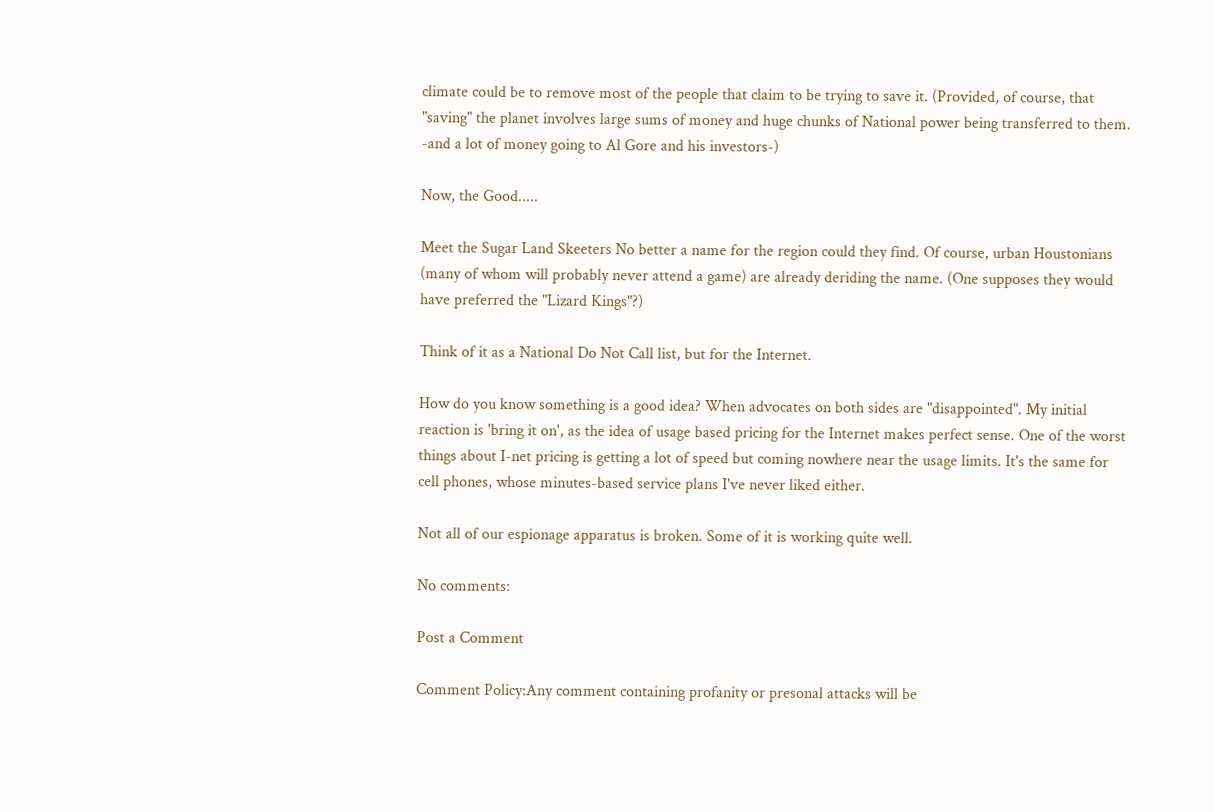climate could be to remove most of the people that claim to be trying to save it. (Provided, of course, that "saving" the planet involves large sums of money and huge chunks of National power being transferred to them. -and a lot of money going to Al Gore and his investors-)

Now, the Good.....

Meet the Sugar Land Skeeters No better a name for the region could they find. Of course, urban Houstonians (many of whom will probably never attend a game) are already deriding the name. (One supposes they would have preferred the "Lizard Kings"?)

Think of it as a National Do Not Call list, but for the Internet.

How do you know something is a good idea? When advocates on both sides are "disappointed". My initial reaction is 'bring it on', as the idea of usage based pricing for the Internet makes perfect sense. One of the worst things about I-net pricing is getting a lot of speed but coming nowhere near the usage limits. It's the same for cell phones, whose minutes-based service plans I've never liked either.

Not all of our espionage apparatus is broken. Some of it is working quite well.

No comments:

Post a Comment

Comment Policy:Any comment containing profanity or presonal attacks will be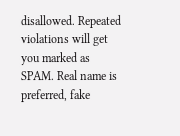disallowed. Repeated violations will get you marked as SPAM. Real name is preferred, fake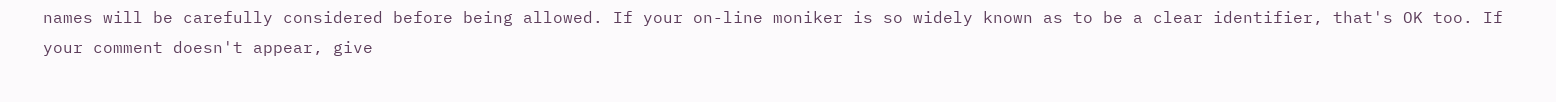names will be carefully considered before being allowed. If your on-line moniker is so widely known as to be a clear identifier, that's OK too. If your comment doesn't appear, give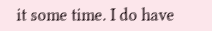it some time. I do have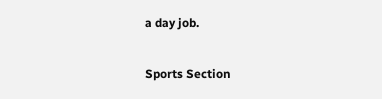a day job.

Sports Section